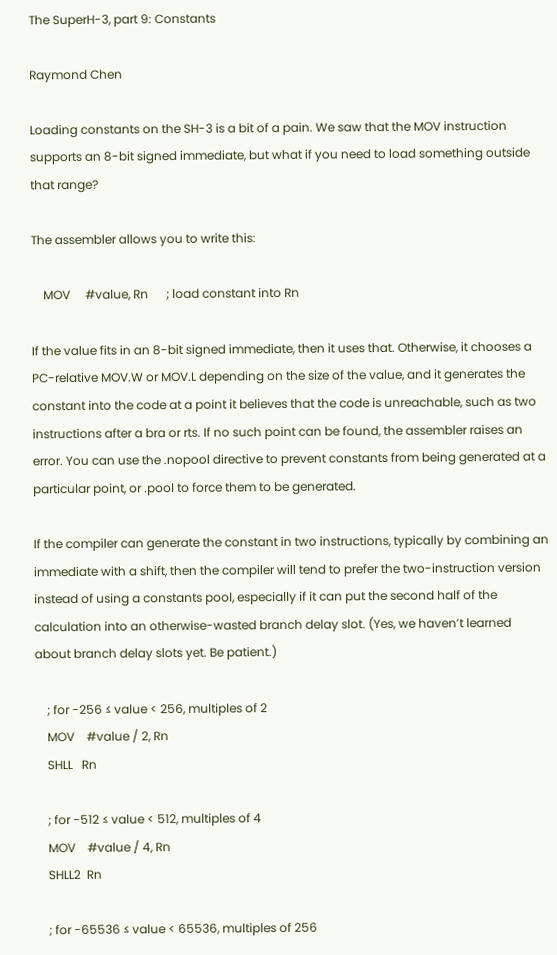The SuperH-3, part 9: Constants

Raymond Chen

Loading constants on the SH-3 is a bit of a pain. We saw that the MOV instruction supports an 8-bit signed immediate, but what if you need to load something outside that range?

The assembler allows you to write this:

    MOV     #value, Rn      ; load constant into Rn

If the value fits in an 8-bit signed immediate, then it uses that. Otherwise, it chooses a PC-relative MOV.W or MOV.L depending on the size of the value, and it generates the constant into the code at a point it believes that the code is unreachable, such as two instructions after a bra or rts. If no such point can be found, the assembler raises an error. You can use the .nopool directive to prevent constants from being generated at a particular point, or .pool to force them to be generated.

If the compiler can generate the constant in two instructions, typically by combining an immediate with a shift, then the compiler will tend to prefer the two-instruction version instead of using a constants pool, especially if it can put the second half of the calculation into an otherwise-wasted branch delay slot. (Yes, we haven’t learned about branch delay slots yet. Be patient.)

    ; for -256 ≤ value < 256, multiples of 2
    MOV    #value / 2, Rn
    SHLL   Rn

    ; for -512 ≤ value < 512, multiples of 4
    MOV    #value / 4, Rn
    SHLL2  Rn

    ; for -65536 ≤ value < 65536, multiples of 256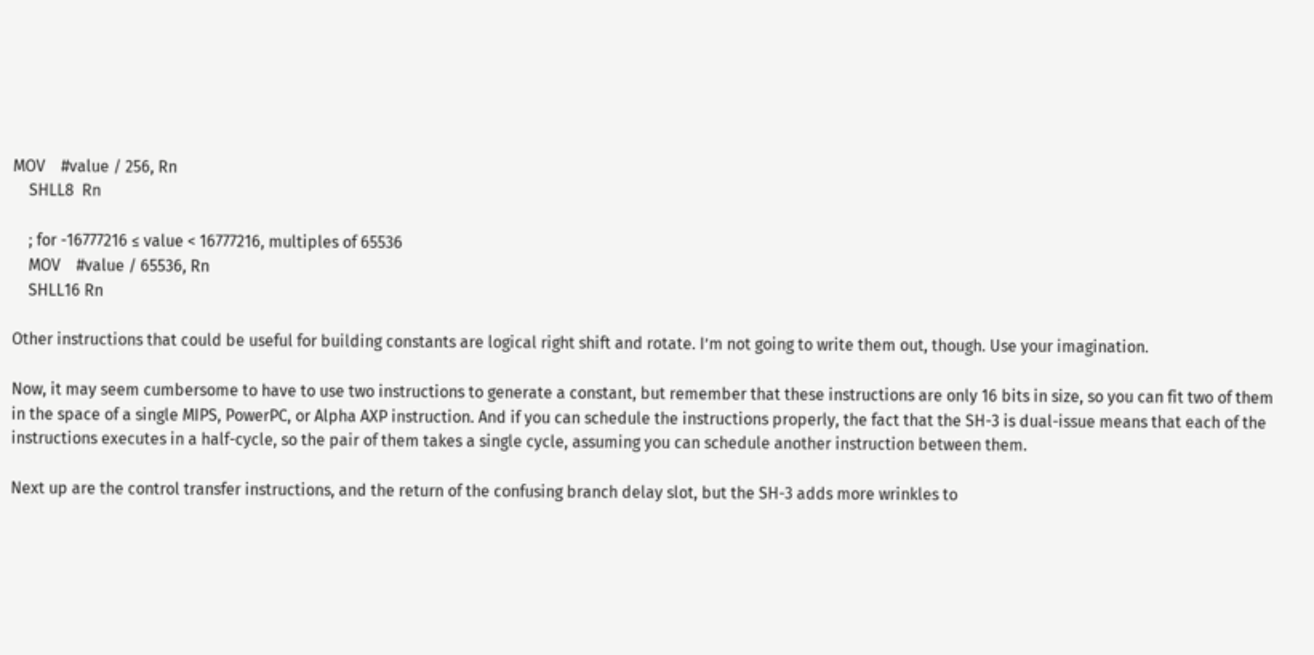MOV    #value / 256, Rn
    SHLL8  Rn

    ; for -16777216 ≤ value < 16777216, multiples of 65536
    MOV    #value / 65536, Rn
    SHLL16 Rn

Other instructions that could be useful for building constants are logical right shift and rotate. I’m not going to write them out, though. Use your imagination.

Now, it may seem cumbersome to have to use two instructions to generate a constant, but remember that these instructions are only 16 bits in size, so you can fit two of them in the space of a single MIPS, PowerPC, or Alpha AXP instruction. And if you can schedule the instructions properly, the fact that the SH-3 is dual-issue means that each of the instructions executes in a half-cycle, so the pair of them takes a single cycle, assuming you can schedule another instruction between them.

Next up are the control transfer instructions, and the return of the confusing branch delay slot, but the SH-3 adds more wrinkles to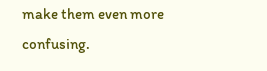make them even more confusing.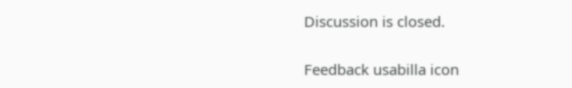Discussion is closed.

Feedback usabilla icon